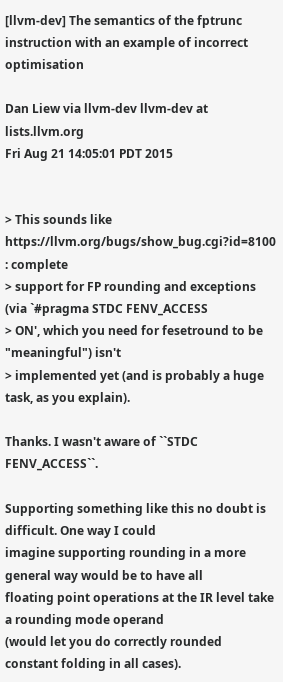[llvm-dev] The semantics of the fptrunc instruction with an example of incorrect optimisation

Dan Liew via llvm-dev llvm-dev at lists.llvm.org
Fri Aug 21 14:05:01 PDT 2015


> This sounds like https://llvm.org/bugs/show_bug.cgi?id=8100 : complete
> support for FP rounding and exceptions (via `#pragma STDC FENV_ACCESS
> ON', which you need for fesetround to be "meaningful") isn't
> implemented yet (and is probably a huge task, as you explain).

Thanks. I wasn't aware of ``STDC FENV_ACCESS``.

Supporting something like this no doubt is difficult. One way I could
imagine supporting rounding in a more general way would be to have all
floating point operations at the IR level take a rounding mode operand
(would let you do correctly rounded constant folding in all cases).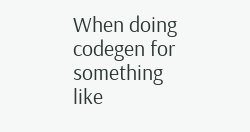When doing codegen for something like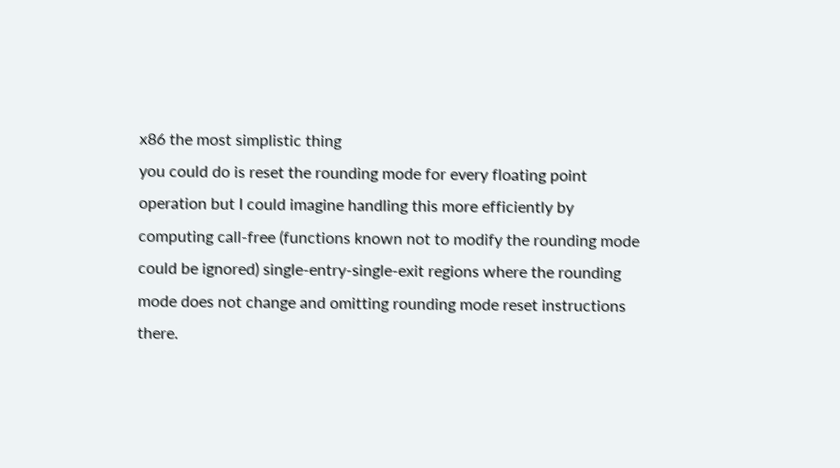x86 the most simplistic thing
you could do is reset the rounding mode for every floating point
operation but I could imagine handling this more efficiently by
computing call-free (functions known not to modify the rounding mode
could be ignored) single-entry-single-exit regions where the rounding
mode does not change and omitting rounding mode reset instructions
there.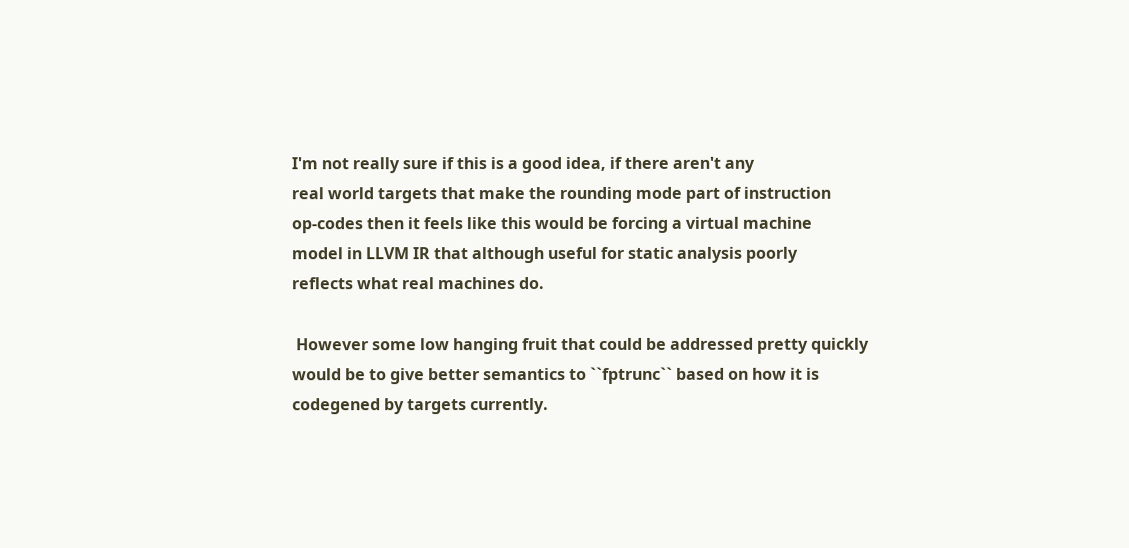I'm not really sure if this is a good idea, if there aren't any
real world targets that make the rounding mode part of instruction
op-codes then it feels like this would be forcing a virtual machine
model in LLVM IR that although useful for static analysis poorly
reflects what real machines do.

 However some low hanging fruit that could be addressed pretty quickly
would be to give better semantics to ``fptrunc`` based on how it is
codegened by targets currently.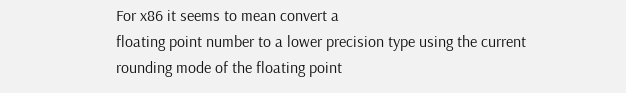For x86 it seems to mean convert a
floating point number to a lower precision type using the current
rounding mode of the floating point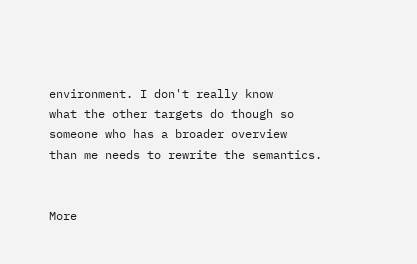environment. I don't really know
what the other targets do though so someone who has a broader overview
than me needs to rewrite the semantics.


More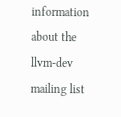information about the llvm-dev mailing list